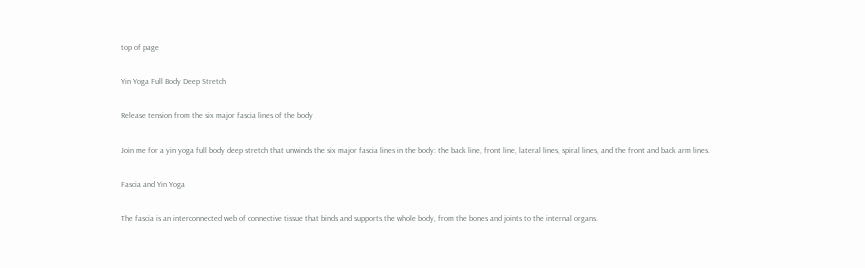top of page

Yin Yoga Full Body Deep Stretch

Release tension from the six major fascia lines of the body

Join me for a yin yoga full body deep stretch that unwinds the six major fascia lines in the body: the back line, front line, lateral lines, spiral lines, and the front and back arm lines.

Fascia and Yin Yoga

The fascia is an interconnected web of connective tissue that binds and supports the whole body, from the bones and joints to the internal organs.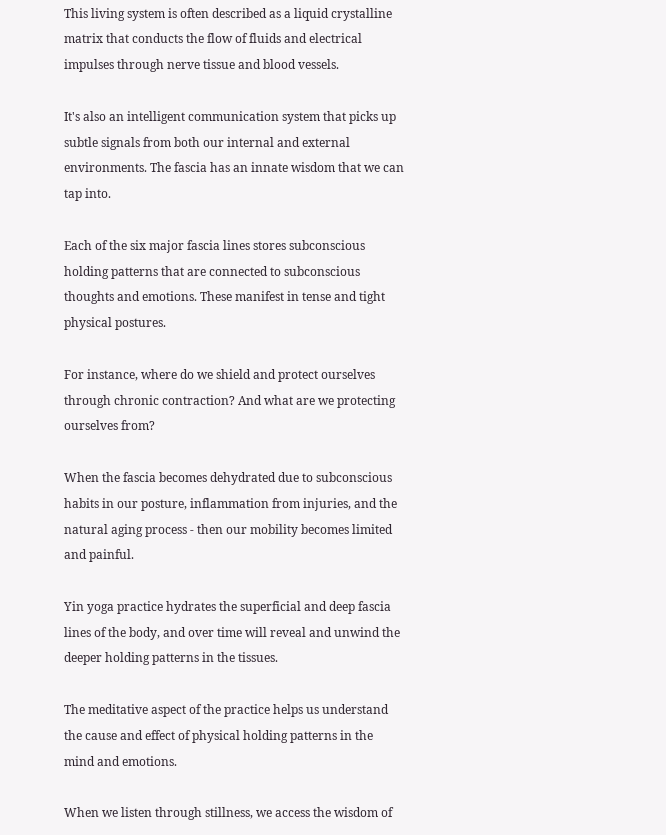This living system is often described as a liquid crystalline matrix that conducts the flow of fluids and electrical impulses through nerve tissue and blood vessels.

It's also an intelligent communication system that picks up subtle signals from both our internal and external environments. The fascia has an innate wisdom that we can tap into.

Each of the six major fascia lines stores subconscious holding patterns that are connected to subconscious thoughts and emotions. These manifest in tense and tight physical postures.

For instance, where do we shield and protect ourselves through chronic contraction? And what are we protecting ourselves from?

When the fascia becomes dehydrated due to subconscious habits in our posture, inflammation from injuries, and the natural aging process - then our mobility becomes limited and painful.

Yin yoga practice hydrates the superficial and deep fascia lines of the body, and over time will reveal and unwind the deeper holding patterns in the tissues.

The meditative aspect of the practice helps us understand the cause and effect of physical holding patterns in the mind and emotions.

When we listen through stillness, we access the wisdom of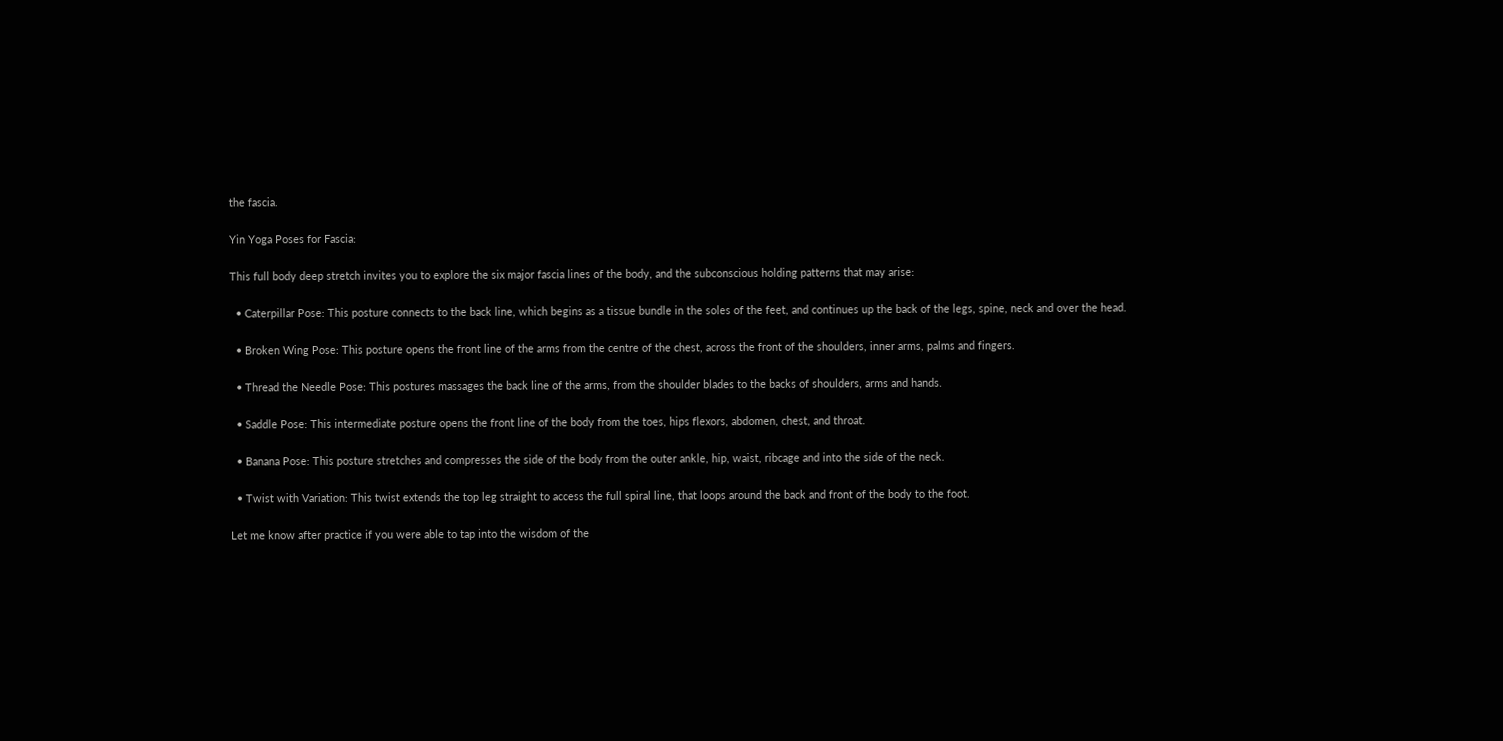the fascia.

Yin Yoga Poses for Fascia:

This full body deep stretch invites you to explore the six major fascia lines of the body, and the subconscious holding patterns that may arise:

  • Caterpillar Pose: This posture connects to the back line, which begins as a tissue bundle in the soles of the feet, and continues up the back of the legs, spine, neck and over the head.

  • Broken Wing Pose: This posture opens the front line of the arms from the centre of the chest, across the front of the shoulders, inner arms, palms and fingers.

  • Thread the Needle Pose: This postures massages the back line of the arms, from the shoulder blades to the backs of shoulders, arms and hands.

  • Saddle Pose: This intermediate posture opens the front line of the body from the toes, hips flexors, abdomen, chest, and throat.

  • Banana Pose: This posture stretches and compresses the side of the body from the outer ankle, hip, waist, ribcage and into the side of the neck.

  • Twist with Variation: This twist extends the top leg straight to access the full spiral line, that loops around the back and front of the body to the foot.

Let me know after practice if you were able to tap into the wisdom of the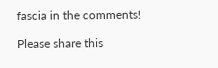fascia in the comments!

Please share this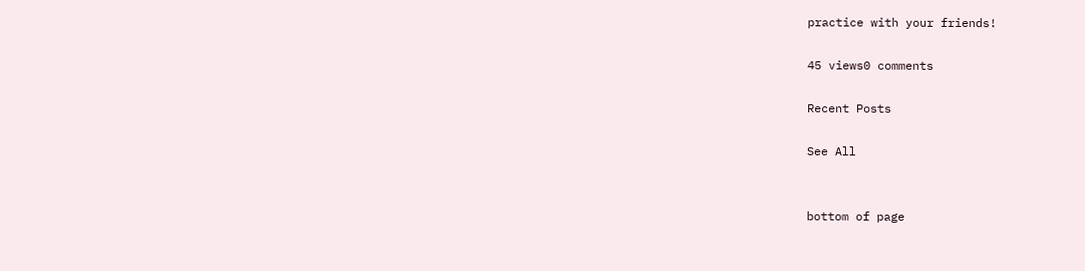practice with your friends!

45 views0 comments

Recent Posts

See All


bottom of page